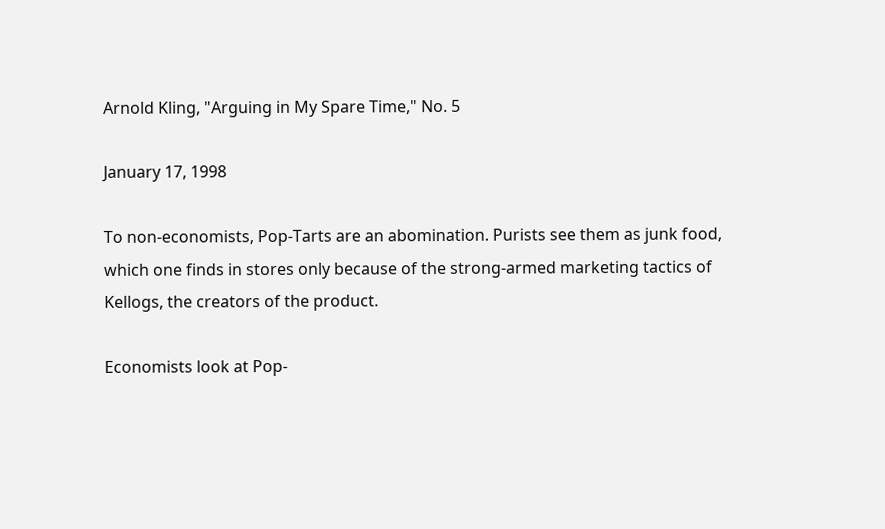Arnold Kling, "Arguing in My Spare Time," No. 5

January 17, 1998

To non-economists, Pop-Tarts are an abomination. Purists see them as junk food, which one finds in stores only because of the strong-armed marketing tactics of Kellogs, the creators of the product.

Economists look at Pop-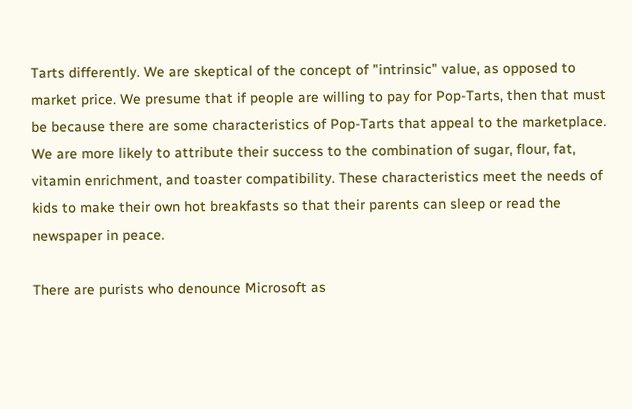Tarts differently. We are skeptical of the concept of "intrinsic" value, as opposed to market price. We presume that if people are willing to pay for Pop-Tarts, then that must be because there are some characteristics of Pop-Tarts that appeal to the marketplace. We are more likely to attribute their success to the combination of sugar, flour, fat, vitamin enrichment, and toaster compatibility. These characteristics meet the needs of kids to make their own hot breakfasts so that their parents can sleep or read the newspaper in peace.

There are purists who denounce Microsoft as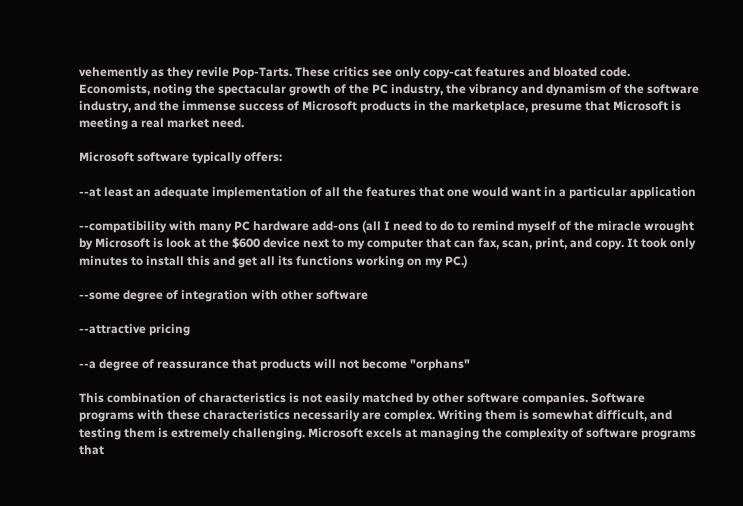vehemently as they revile Pop-Tarts. These critics see only copy-cat features and bloated code. Economists, noting the spectacular growth of the PC industry, the vibrancy and dynamism of the software industry, and the immense success of Microsoft products in the marketplace, presume that Microsoft is meeting a real market need.

Microsoft software typically offers:

--at least an adequate implementation of all the features that one would want in a particular application

--compatibility with many PC hardware add-ons (all I need to do to remind myself of the miracle wrought by Microsoft is look at the $600 device next to my computer that can fax, scan, print, and copy. It took only minutes to install this and get all its functions working on my PC.)

--some degree of integration with other software

--attractive pricing

--a degree of reassurance that products will not become "orphans"

This combination of characteristics is not easily matched by other software companies. Software programs with these characteristics necessarily are complex. Writing them is somewhat difficult, and testing them is extremely challenging. Microsoft excels at managing the complexity of software programs that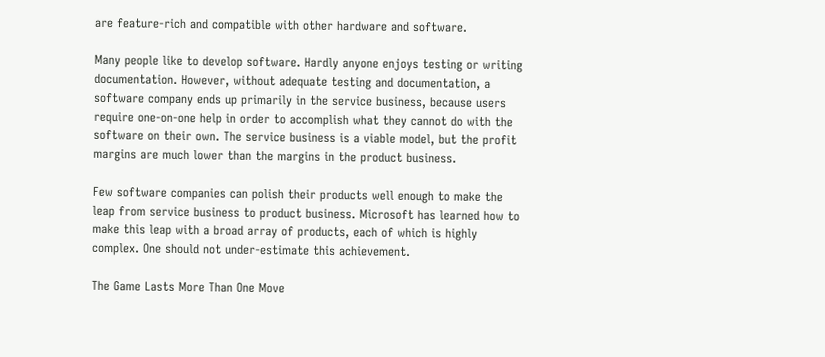are feature-rich and compatible with other hardware and software.

Many people like to develop software. Hardly anyone enjoys testing or writing documentation. However, without adequate testing and documentation, a software company ends up primarily in the service business, because users require one-on-one help in order to accomplish what they cannot do with the software on their own. The service business is a viable model, but the profit margins are much lower than the margins in the product business.

Few software companies can polish their products well enough to make the leap from service business to product business. Microsoft has learned how to make this leap with a broad array of products, each of which is highly complex. One should not under-estimate this achievement.

The Game Lasts More Than One Move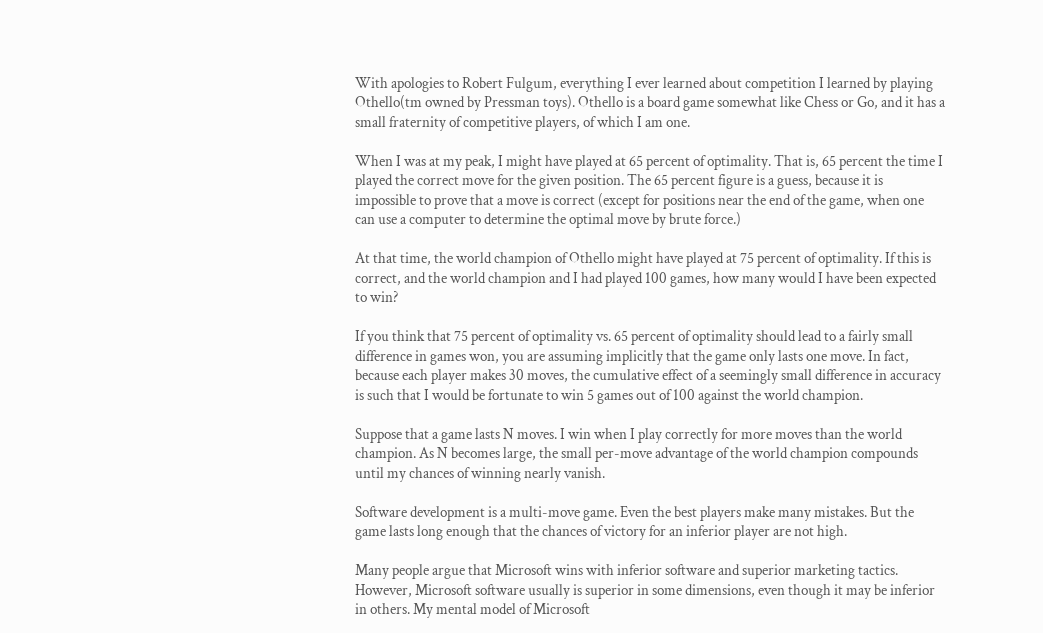With apologies to Robert Fulgum, everything I ever learned about competition I learned by playing Othello(tm owned by Pressman toys). Othello is a board game somewhat like Chess or Go, and it has a small fraternity of competitive players, of which I am one.

When I was at my peak, I might have played at 65 percent of optimality. That is, 65 percent the time I played the correct move for the given position. The 65 percent figure is a guess, because it is impossible to prove that a move is correct (except for positions near the end of the game, when one can use a computer to determine the optimal move by brute force.)

At that time, the world champion of Othello might have played at 75 percent of optimality. If this is correct, and the world champion and I had played 100 games, how many would I have been expected to win?

If you think that 75 percent of optimality vs. 65 percent of optimality should lead to a fairly small difference in games won, you are assuming implicitly that the game only lasts one move. In fact, because each player makes 30 moves, the cumulative effect of a seemingly small difference in accuracy is such that I would be fortunate to win 5 games out of 100 against the world champion.

Suppose that a game lasts N moves. I win when I play correctly for more moves than the world champion. As N becomes large, the small per-move advantage of the world champion compounds until my chances of winning nearly vanish.

Software development is a multi-move game. Even the best players make many mistakes. But the game lasts long enough that the chances of victory for an inferior player are not high.

Many people argue that Microsoft wins with inferior software and superior marketing tactics. However, Microsoft software usually is superior in some dimensions, even though it may be inferior in others. My mental model of Microsoft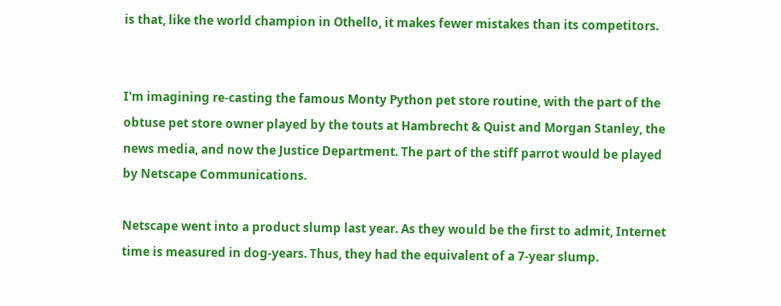is that, like the world champion in Othello, it makes fewer mistakes than its competitors.


I'm imagining re-casting the famous Monty Python pet store routine, with the part of the obtuse pet store owner played by the touts at Hambrecht & Quist and Morgan Stanley, the news media, and now the Justice Department. The part of the stiff parrot would be played by Netscape Communications.

Netscape went into a product slump last year. As they would be the first to admit, Internet time is measured in dog-years. Thus, they had the equivalent of a 7-year slump.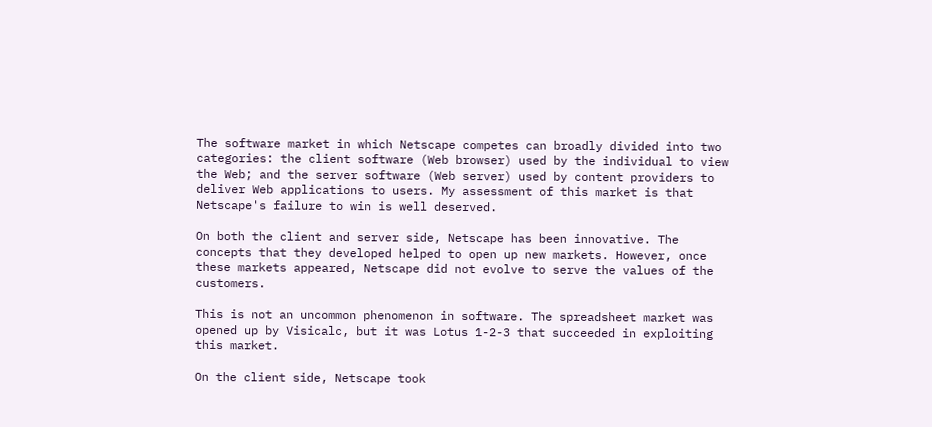The software market in which Netscape competes can broadly divided into two categories: the client software (Web browser) used by the individual to view the Web; and the server software (Web server) used by content providers to deliver Web applications to users. My assessment of this market is that Netscape's failure to win is well deserved.

On both the client and server side, Netscape has been innovative. The concepts that they developed helped to open up new markets. However, once these markets appeared, Netscape did not evolve to serve the values of the customers.

This is not an uncommon phenomenon in software. The spreadsheet market was opened up by Visicalc, but it was Lotus 1-2-3 that succeeded in exploiting this market.

On the client side, Netscape took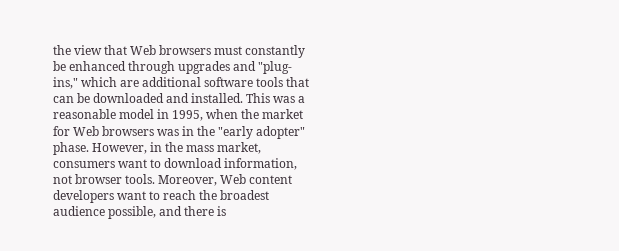the view that Web browsers must constantly be enhanced through upgrades and "plug-ins," which are additional software tools that can be downloaded and installed. This was a reasonable model in 1995, when the market for Web browsers was in the "early adopter" phase. However, in the mass market, consumers want to download information, not browser tools. Moreover, Web content developers want to reach the broadest audience possible, and there is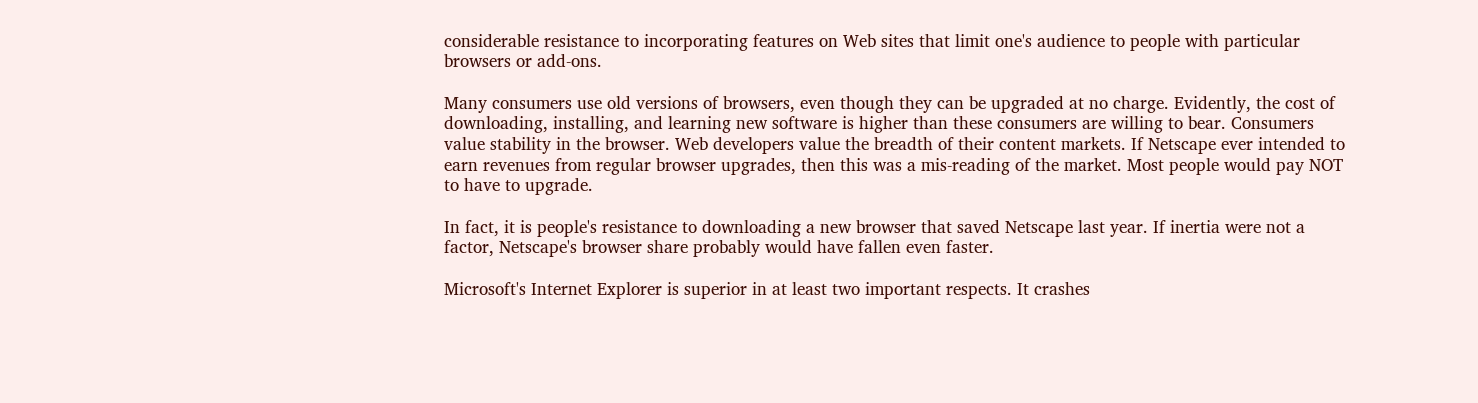considerable resistance to incorporating features on Web sites that limit one's audience to people with particular browsers or add-ons.

Many consumers use old versions of browsers, even though they can be upgraded at no charge. Evidently, the cost of downloading, installing, and learning new software is higher than these consumers are willing to bear. Consumers value stability in the browser. Web developers value the breadth of their content markets. If Netscape ever intended to earn revenues from regular browser upgrades, then this was a mis-reading of the market. Most people would pay NOT to have to upgrade.

In fact, it is people's resistance to downloading a new browser that saved Netscape last year. If inertia were not a factor, Netscape's browser share probably would have fallen even faster.

Microsoft's Internet Explorer is superior in at least two important respects. It crashes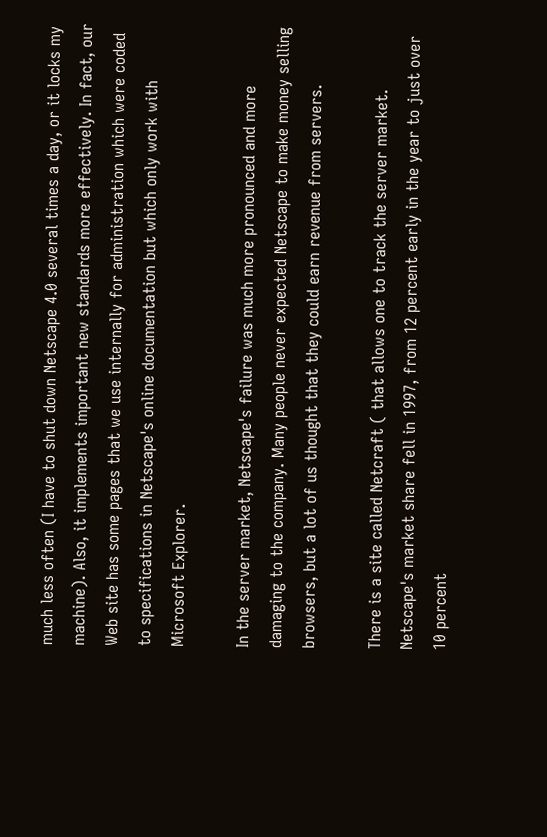much less often (I have to shut down Netscape 4.0 several times a day, or it locks my machine). Also, it implements important new standards more effectively. In fact, our Web site has some pages that we use internally for administration which were coded to specifications in Netscape's online documentation but which only work with Microsoft Explorer.

In the server market, Netscape's failure was much more pronounced and more damaging to the company. Many people never expected Netscape to make money selling browsers, but a lot of us thought that they could earn revenue from servers.

There is a site called Netcraft ( that allows one to track the server market. Netscape's market share fell in 1997, from 12 percent early in the year to just over 10 percent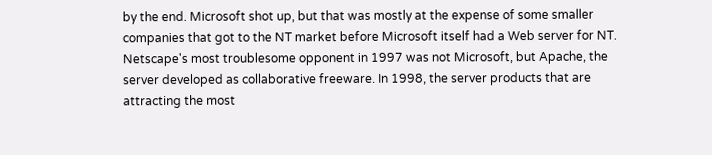by the end. Microsoft shot up, but that was mostly at the expense of some smaller companies that got to the NT market before Microsoft itself had a Web server for NT. Netscape's most troublesome opponent in 1997 was not Microsoft, but Apache, the server developed as collaborative freeware. In 1998, the server products that are attracting the most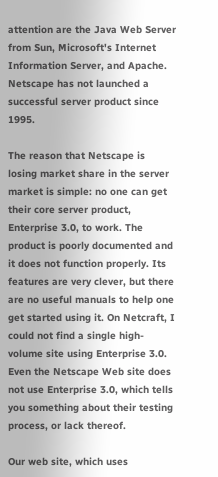attention are the Java Web Server from Sun, Microsoft's Internet Information Server, and Apache. Netscape has not launched a successful server product since 1995.

The reason that Netscape is losing market share in the server market is simple: no one can get their core server product, Enterprise 3.0, to work. The product is poorly documented and it does not function properly. Its features are very clever, but there are no useful manuals to help one get started using it. On Netcraft, I could not find a single high-volume site using Enterprise 3.0. Even the Netscape Web site does not use Enterprise 3.0, which tells you something about their testing process, or lack thereof.

Our web site, which uses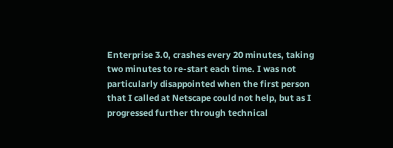Enterprise 3.0, crashes every 20 minutes, taking two minutes to re-start each time. I was not particularly disappointed when the first person that I called at Netscape could not help, but as I progressed further through technical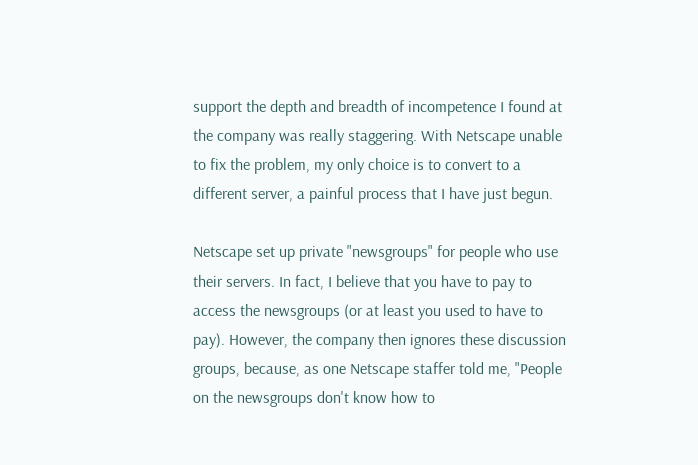support the depth and breadth of incompetence I found at the company was really staggering. With Netscape unable to fix the problem, my only choice is to convert to a different server, a painful process that I have just begun.

Netscape set up private "newsgroups" for people who use their servers. In fact, I believe that you have to pay to access the newsgroups (or at least you used to have to pay). However, the company then ignores these discussion groups, because, as one Netscape staffer told me, "People on the newsgroups don't know how to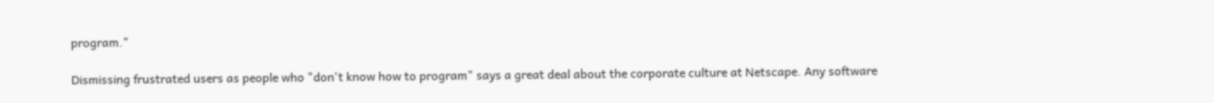program."

Dismissing frustrated users as people who "don't know how to program" says a great deal about the corporate culture at Netscape. Any software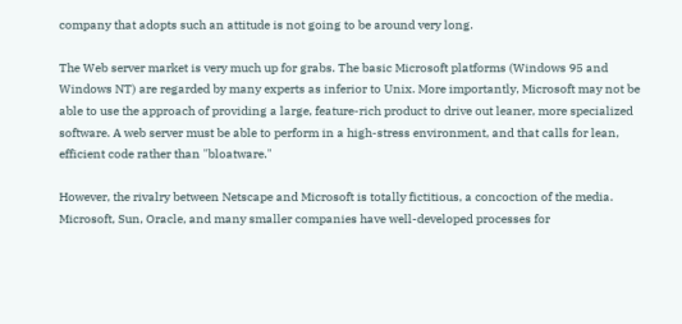company that adopts such an attitude is not going to be around very long.

The Web server market is very much up for grabs. The basic Microsoft platforms (Windows 95 and Windows NT) are regarded by many experts as inferior to Unix. More importantly, Microsoft may not be able to use the approach of providing a large, feature-rich product to drive out leaner, more specialized software. A web server must be able to perform in a high-stress environment, and that calls for lean, efficient code rather than "bloatware."

However, the rivalry between Netscape and Microsoft is totally fictitious, a concoction of the media. Microsoft, Sun, Oracle, and many smaller companies have well-developed processes for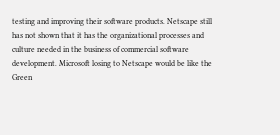testing and improving their software products. Netscape still has not shown that it has the organizational processes and culture needed in the business of commercial software development. Microsoft losing to Netscape would be like the Green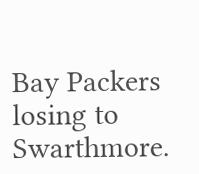Bay Packers losing to Swarthmore.